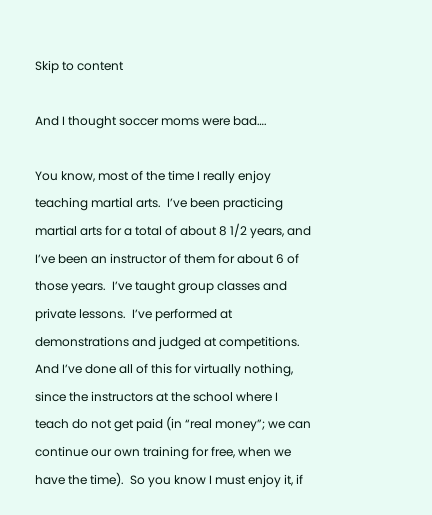Skip to content

And I thought soccer moms were bad….

You know, most of the time I really enjoy teaching martial arts.  I’ve been practicing martial arts for a total of about 8 1/2 years, and I’ve been an instructor of them for about 6 of those years.  I’ve taught group classes and private lessons.  I’ve performed at demonstrations and judged at competitions.  And I’ve done all of this for virtually nothing, since the instructors at the school where I teach do not get paid (in “real money”; we can continue our own training for free, when we have the time).  So you know I must enjoy it, if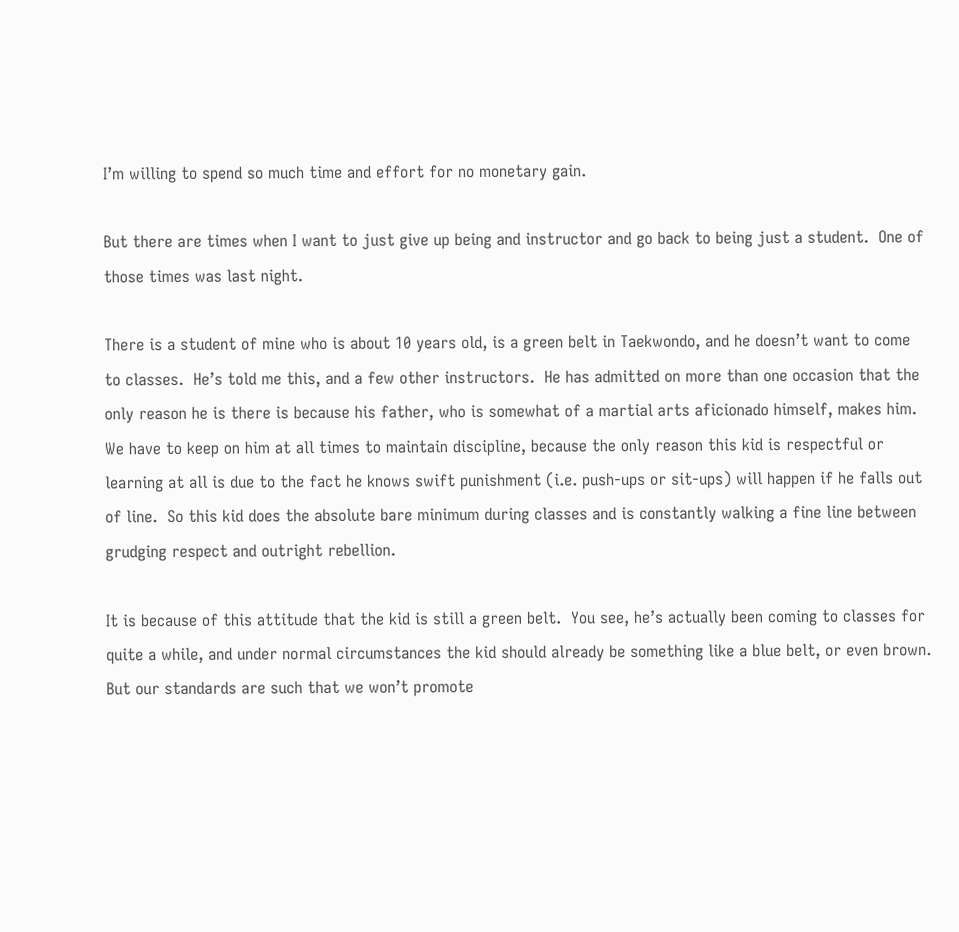I’m willing to spend so much time and effort for no monetary gain.

But there are times when I want to just give up being and instructor and go back to being just a student.  One of those times was last night.

There is a student of mine who is about 10 years old, is a green belt in Taekwondo, and he doesn’t want to come to classes.  He’s told me this, and a few other instructors.  He has admitted on more than one occasion that the only reason he is there is because his father, who is somewhat of a martial arts aficionado himself, makes him.  We have to keep on him at all times to maintain discipline, because the only reason this kid is respectful or learning at all is due to the fact he knows swift punishment (i.e. push-ups or sit-ups) will happen if he falls out of line.  So this kid does the absolute bare minimum during classes and is constantly walking a fine line between grudging respect and outright rebellion.

It is because of this attitude that the kid is still a green belt.  You see, he’s actually been coming to classes for quite a while, and under normal circumstances the kid should already be something like a blue belt, or even brown.  But our standards are such that we won’t promote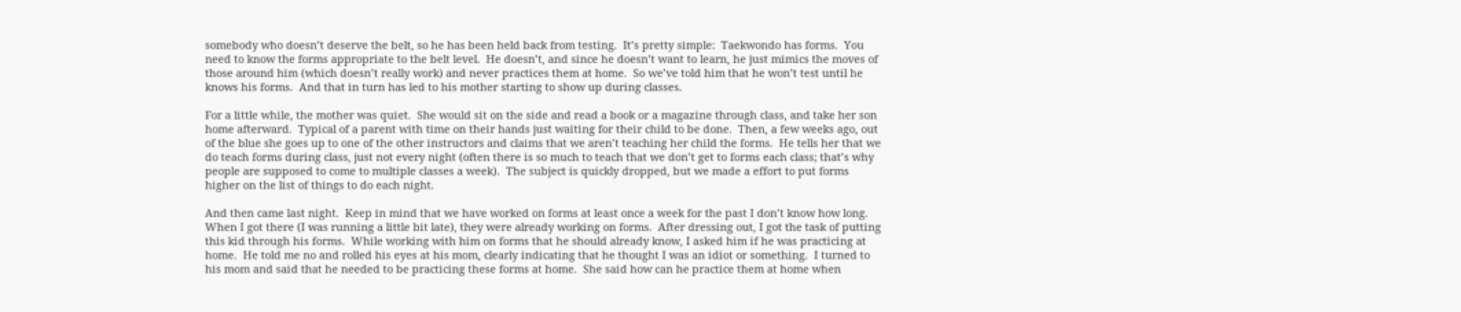somebody who doesn’t deserve the belt, so he has been held back from testing.  It’s pretty simple:  Taekwondo has forms.  You need to know the forms appropriate to the belt level.  He doesn’t, and since he doesn’t want to learn, he just mimics the moves of those around him (which doesn’t really work) and never practices them at home.  So we’ve told him that he won’t test until he knows his forms.  And that in turn has led to his mother starting to show up during classes.

For a little while, the mother was quiet.  She would sit on the side and read a book or a magazine through class, and take her son home afterward.  Typical of a parent with time on their hands just waiting for their child to be done.  Then, a few weeks ago, out of the blue she goes up to one of the other instructors and claims that we aren’t teaching her child the forms.  He tells her that we do teach forms during class, just not every night (often there is so much to teach that we don’t get to forms each class; that’s why people are supposed to come to multiple classes a week).  The subject is quickly dropped, but we made a effort to put forms higher on the list of things to do each night.

And then came last night.  Keep in mind that we have worked on forms at least once a week for the past I don’t know how long.  When I got there (I was running a little bit late), they were already working on forms.  After dressing out, I got the task of putting this kid through his forms.  While working with him on forms that he should already know, I asked him if he was practicing at home.  He told me no and rolled his eyes at his mom, clearly indicating that he thought I was an idiot or something.  I turned to his mom and said that he needed to be practicing these forms at home.  She said how can he practice them at home when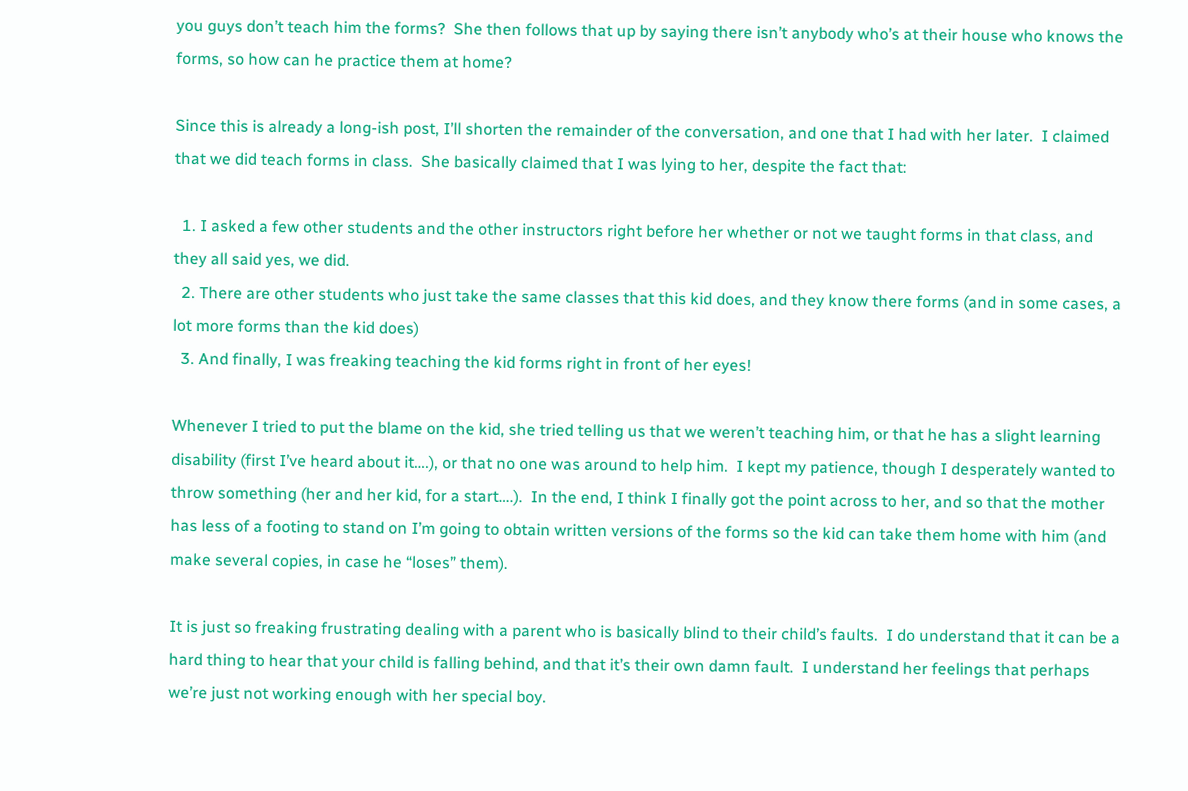you guys don’t teach him the forms?  She then follows that up by saying there isn’t anybody who’s at their house who knows the forms, so how can he practice them at home?

Since this is already a long-ish post, I’ll shorten the remainder of the conversation, and one that I had with her later.  I claimed that we did teach forms in class.  She basically claimed that I was lying to her, despite the fact that:

  1. I asked a few other students and the other instructors right before her whether or not we taught forms in that class, and they all said yes, we did.
  2. There are other students who just take the same classes that this kid does, and they know there forms (and in some cases, a lot more forms than the kid does)
  3. And finally, I was freaking teaching the kid forms right in front of her eyes!

Whenever I tried to put the blame on the kid, she tried telling us that we weren’t teaching him, or that he has a slight learning disability (first I’ve heard about it….), or that no one was around to help him.  I kept my patience, though I desperately wanted to throw something (her and her kid, for a start….).  In the end, I think I finally got the point across to her, and so that the mother has less of a footing to stand on I’m going to obtain written versions of the forms so the kid can take them home with him (and make several copies, in case he “loses” them).

It is just so freaking frustrating dealing with a parent who is basically blind to their child’s faults.  I do understand that it can be a hard thing to hear that your child is falling behind, and that it’s their own damn fault.  I understand her feelings that perhaps we’re just not working enough with her special boy.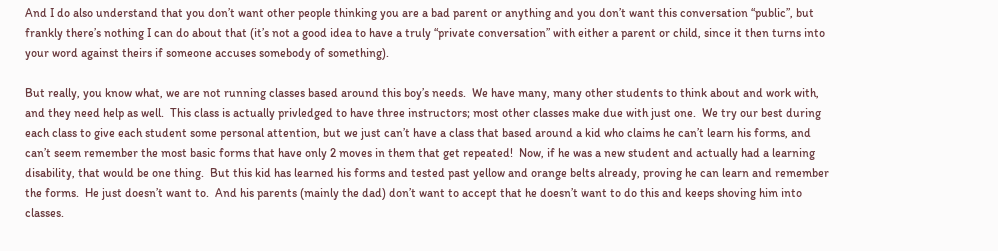And I do also understand that you don’t want other people thinking you are a bad parent or anything and you don’t want this conversation “public”, but frankly there’s nothing I can do about that (it’s not a good idea to have a truly “private conversation” with either a parent or child, since it then turns into your word against theirs if someone accuses somebody of something).

But really, you know what, we are not running classes based around this boy’s needs.  We have many, many other students to think about and work with, and they need help as well.  This class is actually privledged to have three instructors; most other classes make due with just one.  We try our best during each class to give each student some personal attention, but we just can’t have a class that based around a kid who claims he can’t learn his forms, and can’t seem remember the most basic forms that have only 2 moves in them that get repeated!  Now, if he was a new student and actually had a learning disability, that would be one thing.  But this kid has learned his forms and tested past yellow and orange belts already, proving he can learn and remember the forms.  He just doesn’t want to.  And his parents (mainly the dad) don’t want to accept that he doesn’t want to do this and keeps shoving him into classes.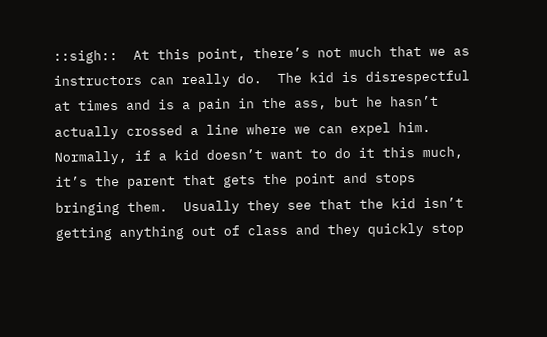::sigh::  At this point, there’s not much that we as instructors can really do.  The kid is disrespectful at times and is a pain in the ass, but he hasn’t actually crossed a line where we can expel him.  Normally, if a kid doesn’t want to do it this much, it’s the parent that gets the point and stops bringing them.  Usually they see that the kid isn’t getting anything out of class and they quickly stop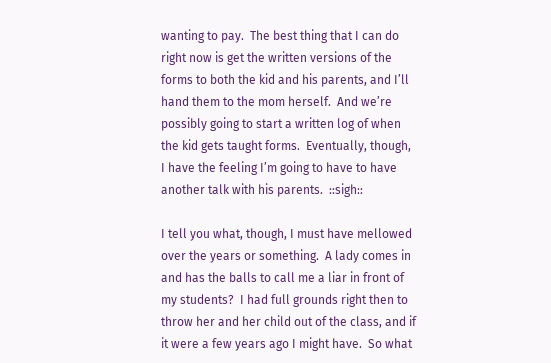wanting to pay.  The best thing that I can do right now is get the written versions of the forms to both the kid and his parents, and I’ll hand them to the mom herself.  And we’re possibly going to start a written log of when the kid gets taught forms.  Eventually, though, I have the feeling I’m going to have to have another talk with his parents.  ::sigh::

I tell you what, though, I must have mellowed over the years or something.  A lady comes in and has the balls to call me a liar in front of my students?  I had full grounds right then to throw her and her child out of the class, and if it were a few years ago I might have.  So what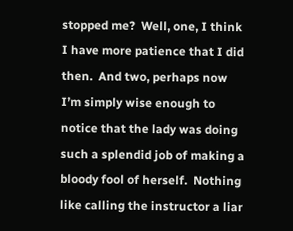stopped me?  Well, one, I think I have more patience that I did then.  And two, perhaps now I’m simply wise enough to notice that the lady was doing such a splendid job of making a bloody fool of herself.  Nothing like calling the instructor a liar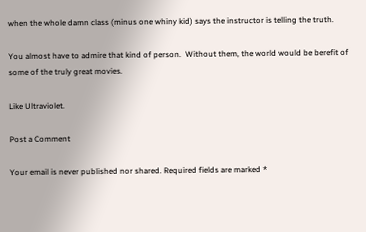when the whole damn class (minus one whiny kid) says the instructor is telling the truth.

You almost have to admire that kind of person.  Without them, the world would be berefit of some of the truly great movies.

Like Ultraviolet.

Post a Comment

Your email is never published nor shared. Required fields are marked *